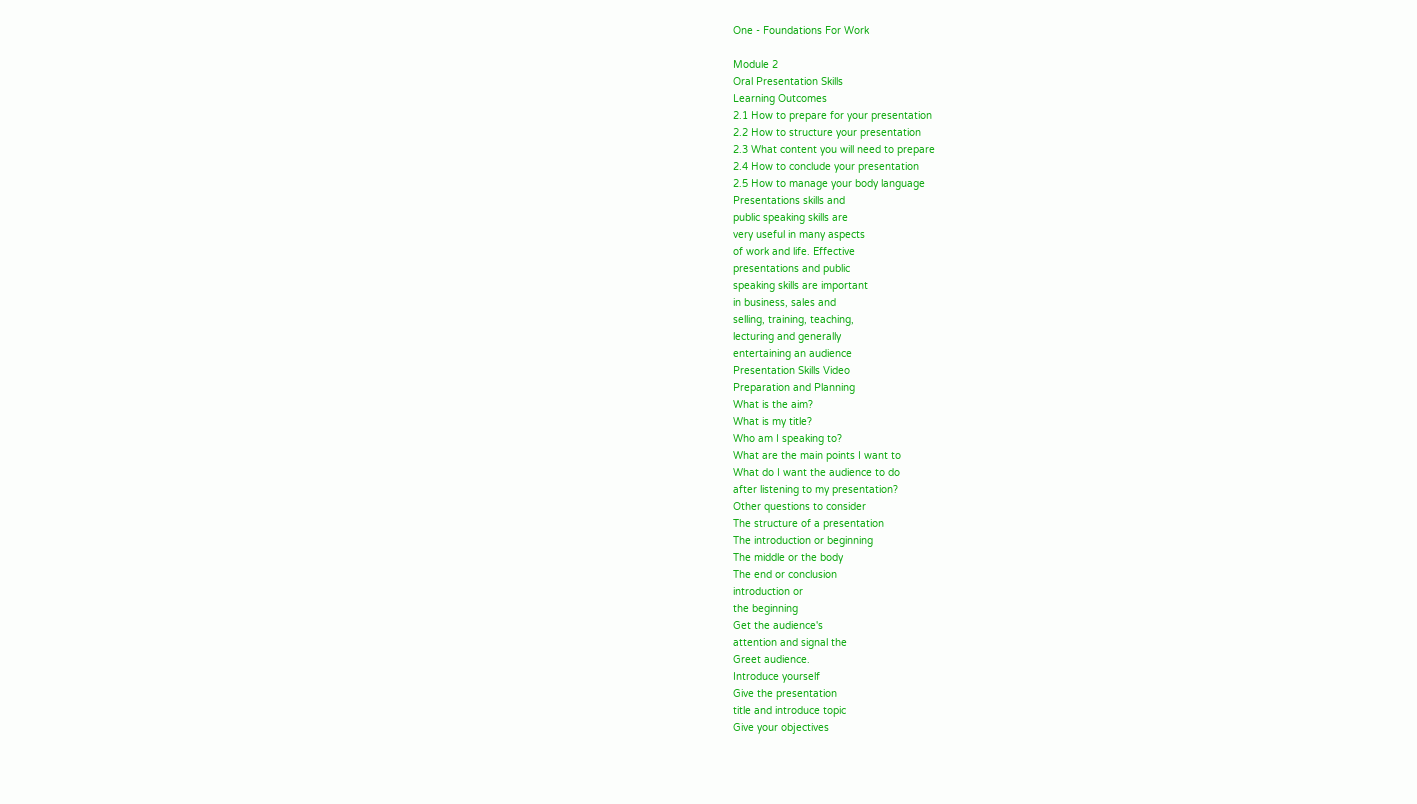One - Foundations For Work

Module 2
Oral Presentation Skills
Learning Outcomes
2.1 How to prepare for your presentation
2.2 How to structure your presentation
2.3 What content you will need to prepare
2.4 How to conclude your presentation
2.5 How to manage your body language
Presentations skills and
public speaking skills are
very useful in many aspects
of work and life. Effective
presentations and public
speaking skills are important
in business, sales and
selling, training, teaching,
lecturing and generally
entertaining an audience
Presentation Skills Video
Preparation and Planning
What is the aim?
What is my title?
Who am I speaking to?
What are the main points I want to
What do I want the audience to do
after listening to my presentation?
Other questions to consider
The structure of a presentation
The introduction or beginning
The middle or the body
The end or conclusion
introduction or
the beginning
Get the audience's
attention and signal the
Greet audience.
Introduce yourself
Give the presentation
title and introduce topic
Give your objectives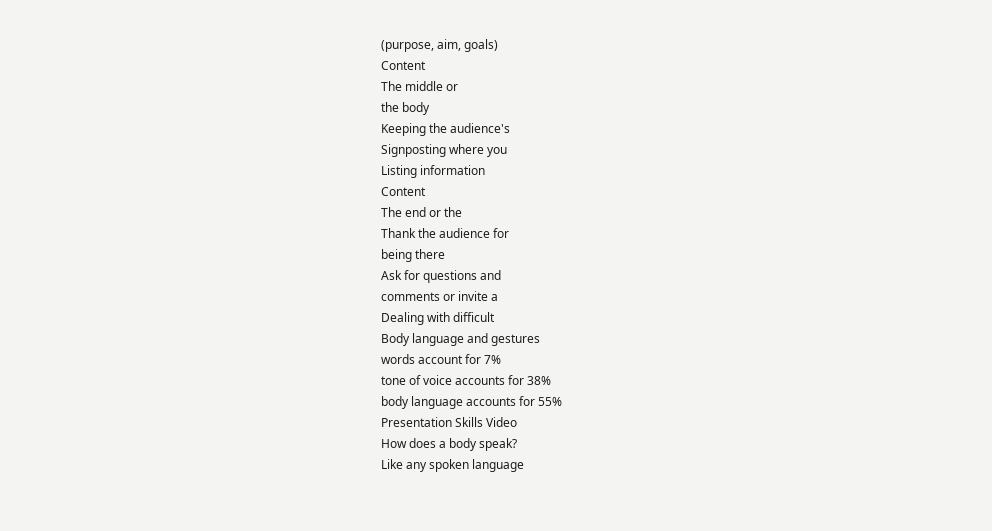(purpose, aim, goals)
Content
The middle or
the body
Keeping the audience's
Signposting where you
Listing information
Content
The end or the
Thank the audience for
being there
Ask for questions and
comments or invite a
Dealing with difficult
Body language and gestures
words account for 7%
tone of voice accounts for 38%
body language accounts for 55%
Presentation Skills Video
How does a body speak?
Like any spoken language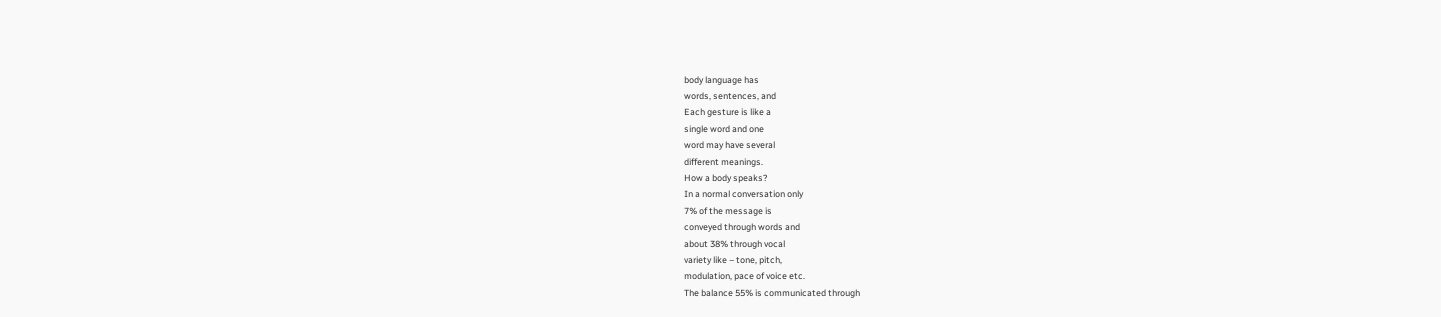body language has
words, sentences, and
Each gesture is like a
single word and one
word may have several
different meanings.
How a body speaks?
In a normal conversation only
7% of the message is
conveyed through words and
about 38% through vocal
variety like – tone, pitch,
modulation, pace of voice etc.
The balance 55% is communicated through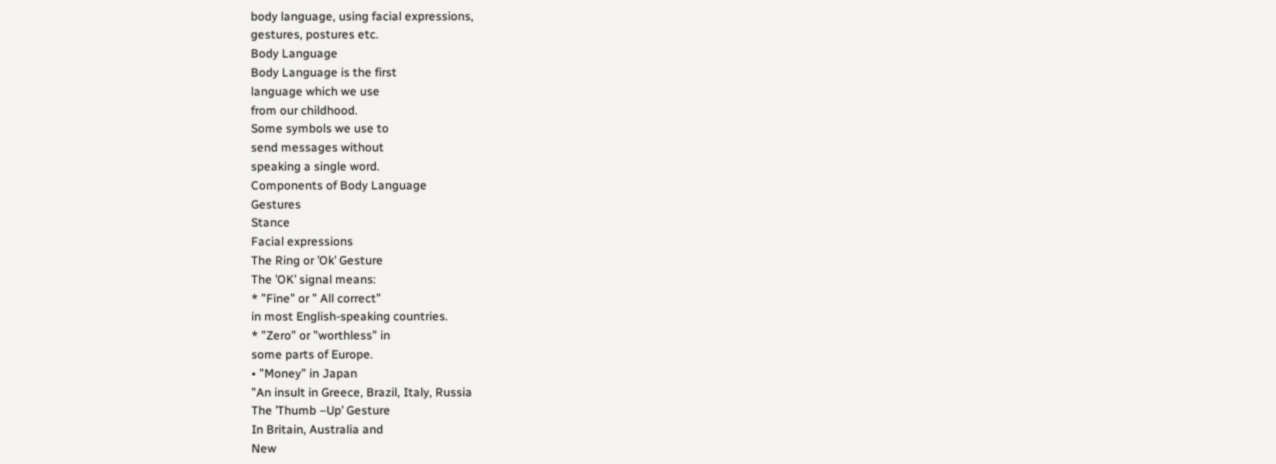body language, using facial expressions,
gestures, postures etc.
Body Language
Body Language is the first
language which we use
from our childhood.
Some symbols we use to
send messages without
speaking a single word.
Components of Body Language
Gestures
Stance
Facial expressions
The Ring or ’Ok’ Gesture
The ’OK’ signal means:
* ”Fine” or ” All correct”
in most English-speaking countries.
* ”Zero” or ”worthless” in
some parts of Europe.
• ”Money” in Japan
”An insult in Greece, Brazil, Italy, Russia
The ’Thumb –Up’ Gesture
In Britain, Australia and
New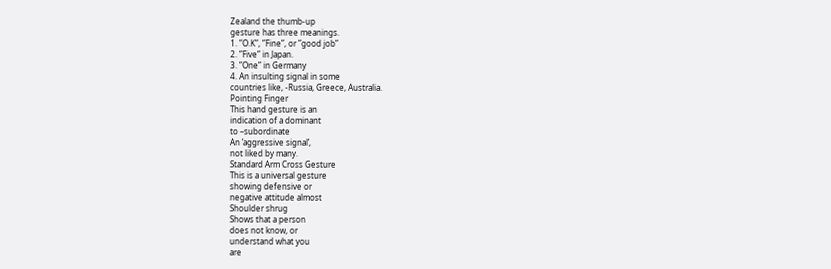Zealand the thumb-up
gesture has three meanings.
1. ”O.K”, ”Fine”, or ”good job”
2. ”Five” in Japan.
3. ”One” in Germany
4. An insulting signal in some
countries like, -Russia, Greece, Australia.
Pointing Finger
This hand gesture is an
indication of a dominant
to –subordinate
An ’aggressive signal’,
not liked by many.
Standard Arm Cross Gesture
This is a universal gesture
showing defensive or
negative attitude almost
Shoulder shrug
Shows that a person
does not know, or
understand what you
are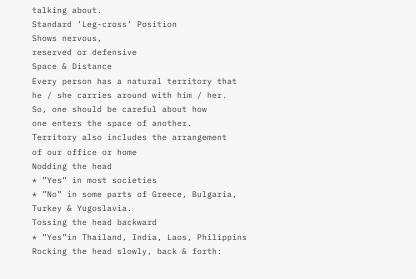talking about.
Standard ’Leg-cross’ Position
Shows nervous,
reserved or defensive
Space & Distance
Every person has a natural territory that
he / she carries around with him / her.
So, one should be careful about how
one enters the space of another.
Territory also includes the arrangement
of our office or home
Nodding the head
* ”Yes” in most societies
* ”No” in some parts of Greece, Bulgaria,
Turkey & Yugoslavia.
Tossing the head backward
* ”Yes”in Thailand, India, Laos, Philippins
Rocking the head slowly, back & forth: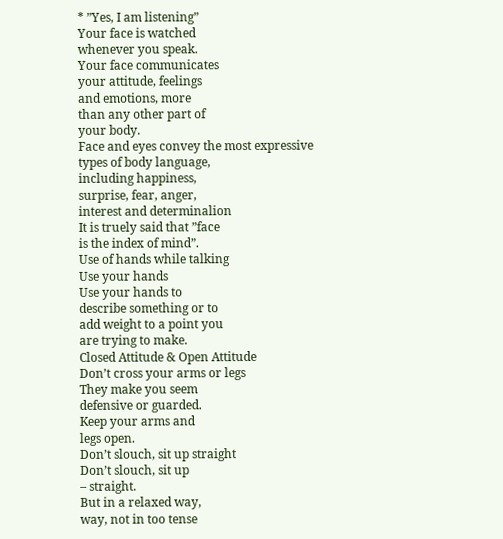* ”Yes, I am listening”
Your face is watched
whenever you speak.
Your face communicates
your attitude, feelings
and emotions, more
than any other part of
your body.
Face and eyes convey the most expressive
types of body language,
including happiness,
surprise, fear, anger,
interest and determinalion
It is truely said that ”face
is the index of mind”.
Use of hands while talking
Use your hands
Use your hands to
describe something or to
add weight to a point you
are trying to make.
Closed Attitude & Open Attitude
Don’t cross your arms or legs
They make you seem
defensive or guarded.
Keep your arms and
legs open.
Don’t slouch, sit up straight
Don’t slouch, sit up
– straight.
But in a relaxed way,
way, not in too tense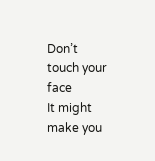Don’t touch your face
It might make you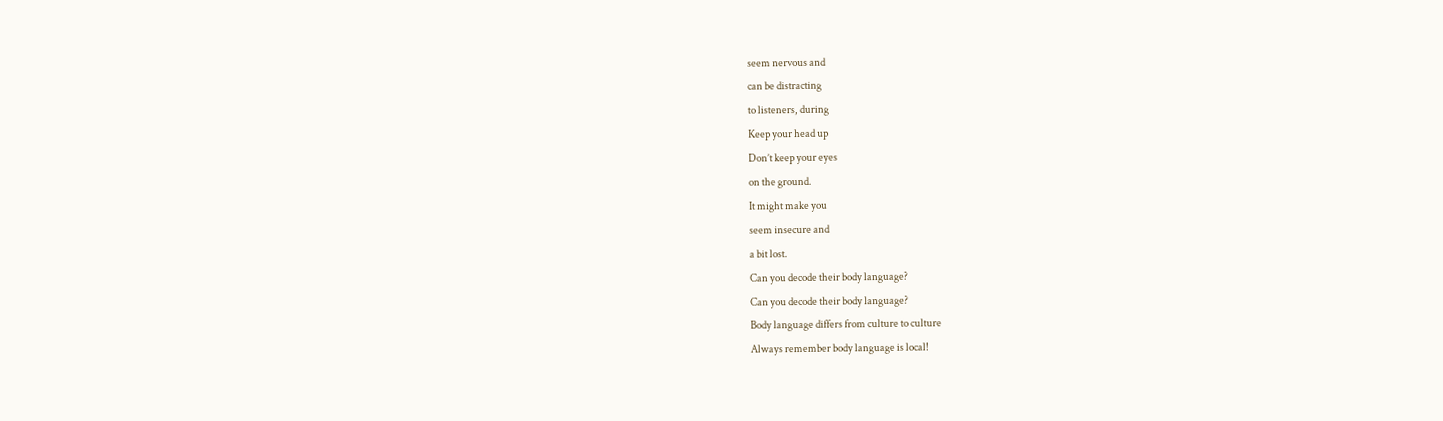seem nervous and
can be distracting
to listeners, during
Keep your head up
Don’t keep your eyes
on the ground.
It might make you
seem insecure and
a bit lost.
Can you decode their body language?
Can you decode their body language?
Body language differs from culture to culture
Always remember body language is local!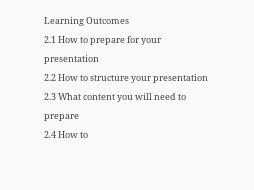Learning Outcomes
2.1 How to prepare for your presentation
2.2 How to structure your presentation
2.3 What content you will need to prepare
2.4 How to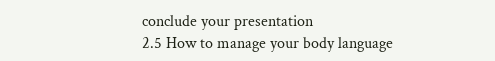conclude your presentation
2.5 How to manage your body language